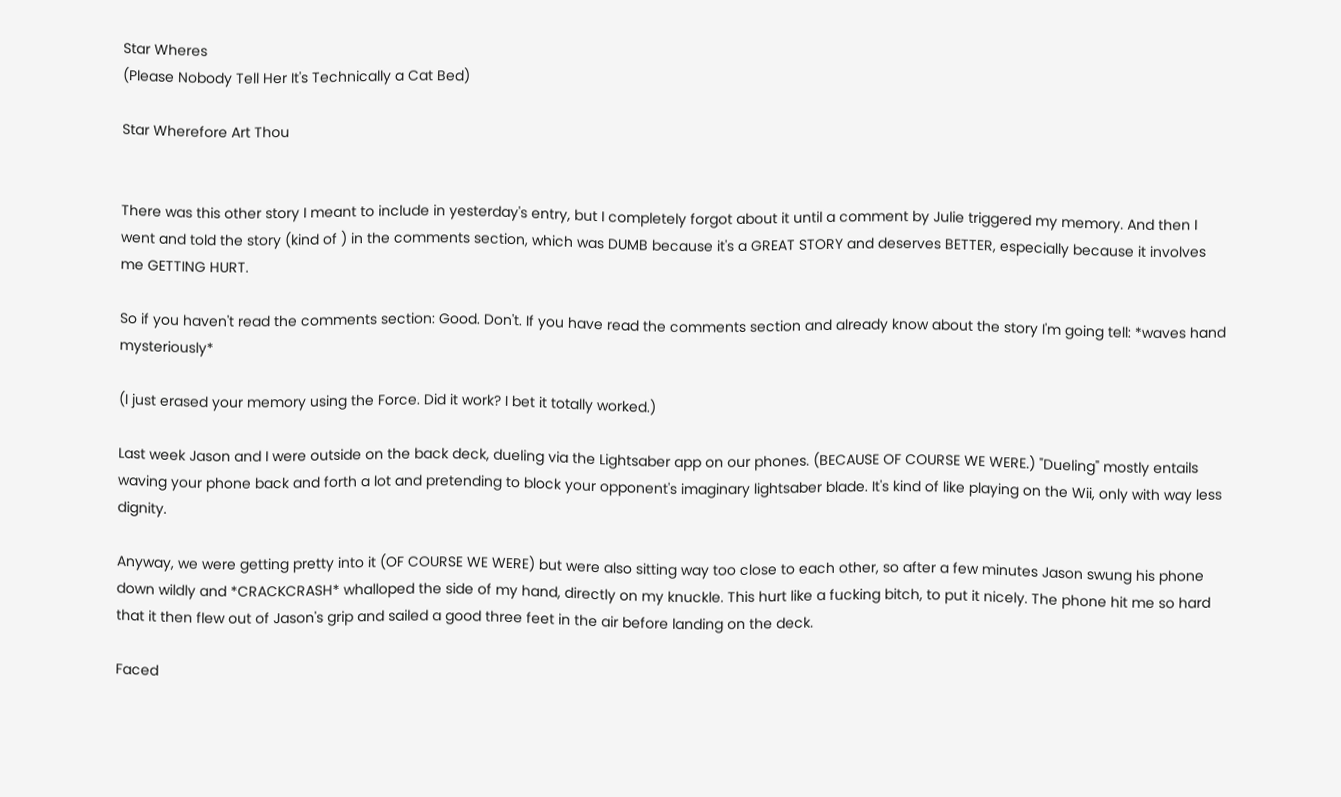Star Wheres
(Please Nobody Tell Her It's Technically a Cat Bed)

Star Wherefore Art Thou


There was this other story I meant to include in yesterday's entry, but I completely forgot about it until a comment by Julie triggered my memory. And then I went and told the story (kind of ) in the comments section, which was DUMB because it's a GREAT STORY and deserves BETTER, especially because it involves me GETTING HURT.

So if you haven't read the comments section: Good. Don't. If you have read the comments section and already know about the story I'm going tell: *waves hand mysteriously*

(I just erased your memory using the Force. Did it work? I bet it totally worked.)

Last week Jason and I were outside on the back deck, dueling via the Lightsaber app on our phones. (BECAUSE OF COURSE WE WERE.) "Dueling" mostly entails waving your phone back and forth a lot and pretending to block your opponent's imaginary lightsaber blade. It's kind of like playing on the Wii, only with way less dignity.

Anyway, we were getting pretty into it (OF COURSE WE WERE) but were also sitting way too close to each other, so after a few minutes Jason swung his phone down wildly and *CRACKCRASH* whalloped the side of my hand, directly on my knuckle. This hurt like a fucking bitch, to put it nicely. The phone hit me so hard that it then flew out of Jason's grip and sailed a good three feet in the air before landing on the deck.

Faced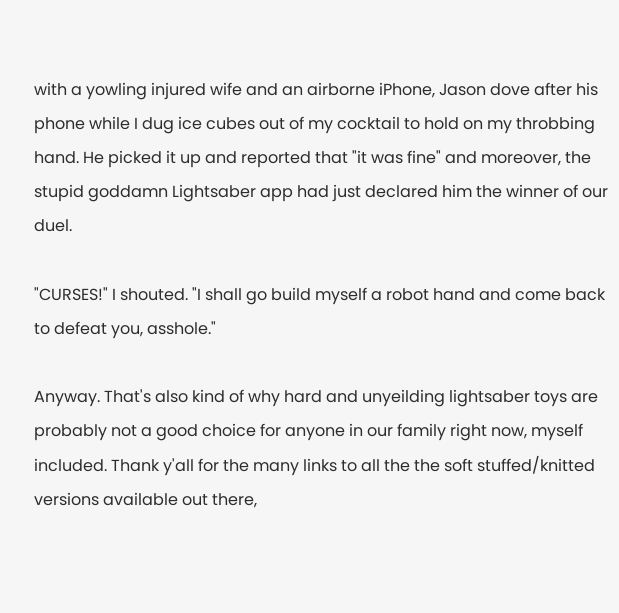with a yowling injured wife and an airborne iPhone, Jason dove after his phone while I dug ice cubes out of my cocktail to hold on my throbbing hand. He picked it up and reported that "it was fine" and moreover, the stupid goddamn Lightsaber app had just declared him the winner of our duel.

"CURSES!" I shouted. "I shall go build myself a robot hand and come back to defeat you, asshole."

Anyway. That's also kind of why hard and unyeilding lightsaber toys are probably not a good choice for anyone in our family right now, myself included. Thank y'all for the many links to all the the soft stuffed/knitted versions available out there,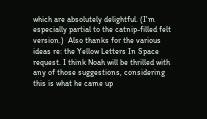which are absolutely delightful. (I'm especially partial to the catnip-filled felt version.)  Also thanks for the various ideas re: the Yellow Letters In Space request. I think Noah will be thrilled with any of those suggestions, considering this is what he came up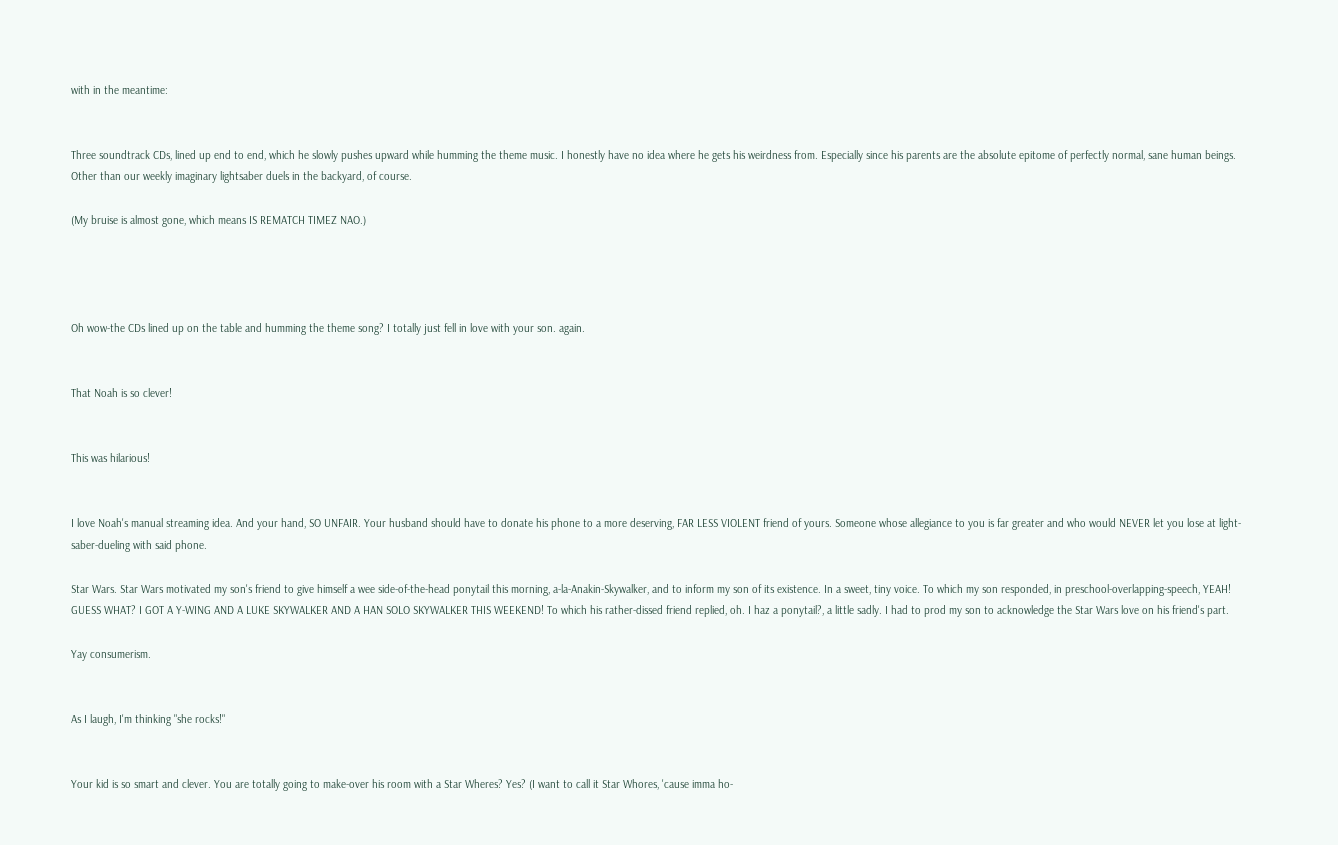with in the meantime:


Three soundtrack CDs, lined up end to end, which he slowly pushes upward while humming the theme music. I honestly have no idea where he gets his weirdness from. Especially since his parents are the absolute epitome of perfectly normal, sane human beings. Other than our weekly imaginary lightsaber duels in the backyard, of course.

(My bruise is almost gone, which means IS REMATCH TIMEZ NAO.)




Oh wow-the CDs lined up on the table and humming the theme song? I totally just fell in love with your son. again.


That Noah is so clever!


This was hilarious!


I love Noah's manual streaming idea. And your hand, SO UNFAIR. Your husband should have to donate his phone to a more deserving, FAR LESS VIOLENT friend of yours. Someone whose allegiance to you is far greater and who would NEVER let you lose at light-saber-dueling with said phone.

Star Wars. Star Wars motivated my son's friend to give himself a wee side-of-the-head ponytail this morning, a-la-Anakin-Skywalker, and to inform my son of its existence. In a sweet, tiny voice. To which my son responded, in preschool-overlapping-speech, YEAH! GUESS WHAT? I GOT A Y-WING AND A LUKE SKYWALKER AND A HAN SOLO SKYWALKER THIS WEEKEND! To which his rather-dissed friend replied, oh. I haz a ponytail?, a little sadly. I had to prod my son to acknowledge the Star Wars love on his friend's part.

Yay consumerism.


As I laugh, I'm thinking "she rocks!"


Your kid is so smart and clever. You are totally going to make-over his room with a Star Wheres? Yes? (I want to call it Star Whores, 'cause imma ho-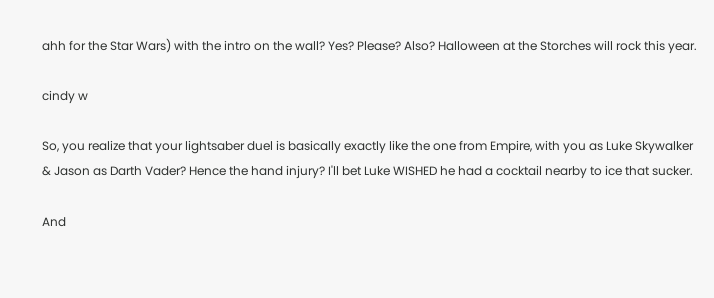ahh for the Star Wars) with the intro on the wall? Yes? Please? Also? Halloween at the Storches will rock this year.

cindy w

So, you realize that your lightsaber duel is basically exactly like the one from Empire, with you as Luke Skywalker & Jason as Darth Vader? Hence the hand injury? I'll bet Luke WISHED he had a cocktail nearby to ice that sucker.

And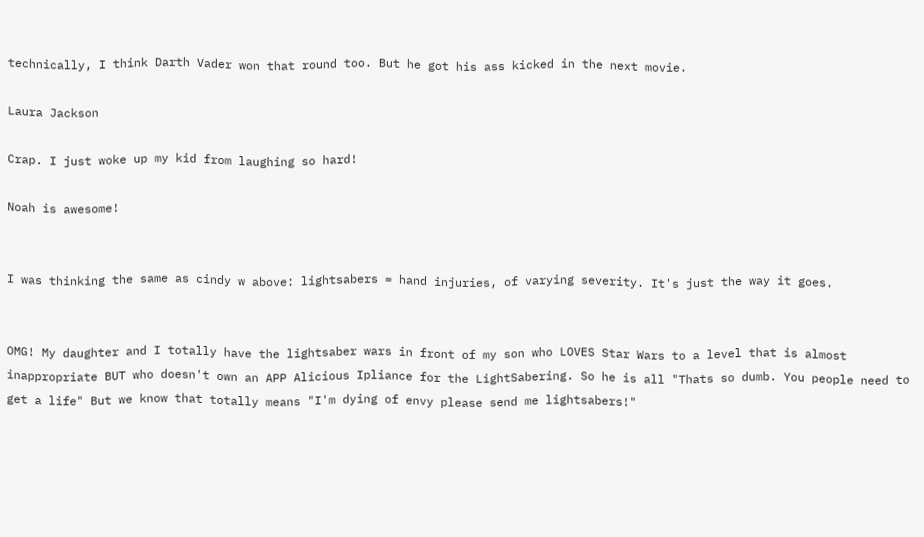technically, I think Darth Vader won that round too. But he got his ass kicked in the next movie.

Laura Jackson

Crap. I just woke up my kid from laughing so hard!

Noah is awesome!


I was thinking the same as cindy w above: lightsabers = hand injuries, of varying severity. It's just the way it goes.


OMG! My daughter and I totally have the lightsaber wars in front of my son who LOVES Star Wars to a level that is almost inappropriate BUT who doesn't own an APP Alicious Ipliance for the LightSabering. So he is all "Thats so dumb. You people need to get a life" But we know that totally means "I'm dying of envy please send me lightsabers!"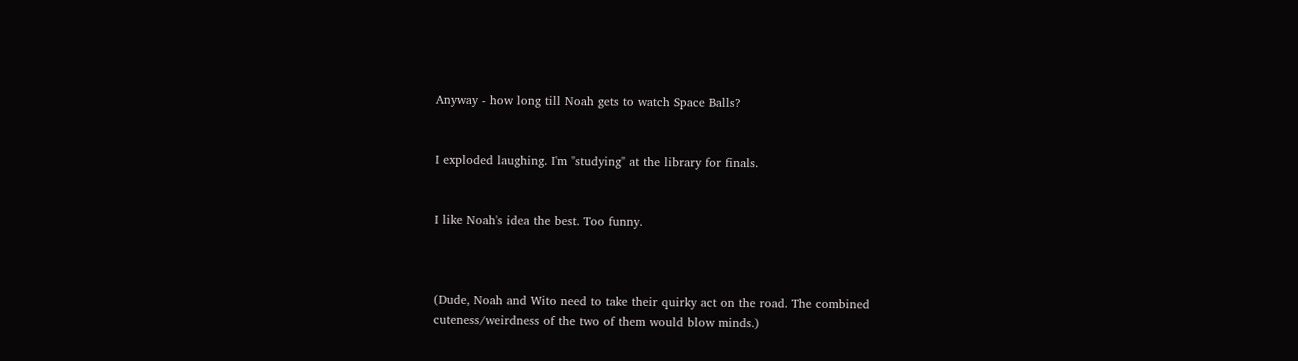Anyway - how long till Noah gets to watch Space Balls?


I exploded laughing. I'm "studying" at the library for finals.


I like Noah's idea the best. Too funny.



(Dude, Noah and Wito need to take their quirky act on the road. The combined cuteness/weirdness of the two of them would blow minds.)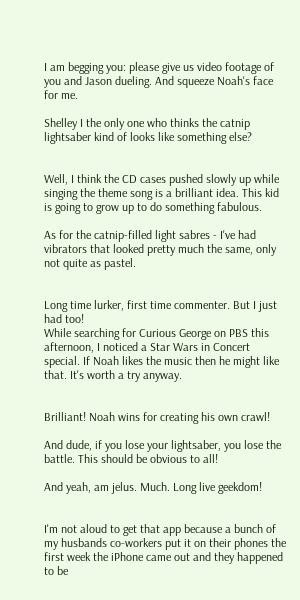I am begging you: please give us video footage of you and Jason dueling. And squeeze Noah's face for me.

Shelley I the only one who thinks the catnip lightsaber kind of looks like something else?


Well, I think the CD cases pushed slowly up while singing the theme song is a brilliant idea. This kid is going to grow up to do something fabulous.

As for the catnip-filled light sabres - I've had vibrators that looked pretty much the same, only not quite as pastel.


Long time lurker, first time commenter. But I just had too!
While searching for Curious George on PBS this afternoon, I noticed a Star Wars in Concert special. If Noah likes the music then he might like that. It's worth a try anyway.


Brilliant! Noah wins for creating his own crawl!

And dude, if you lose your lightsaber, you lose the battle. This should be obvious to all!

And yeah, am jelus. Much. Long live geekdom!


I'm not aloud to get that app because a bunch of my husbands co-workers put it on their phones the first week the iPhone came out and they happened to be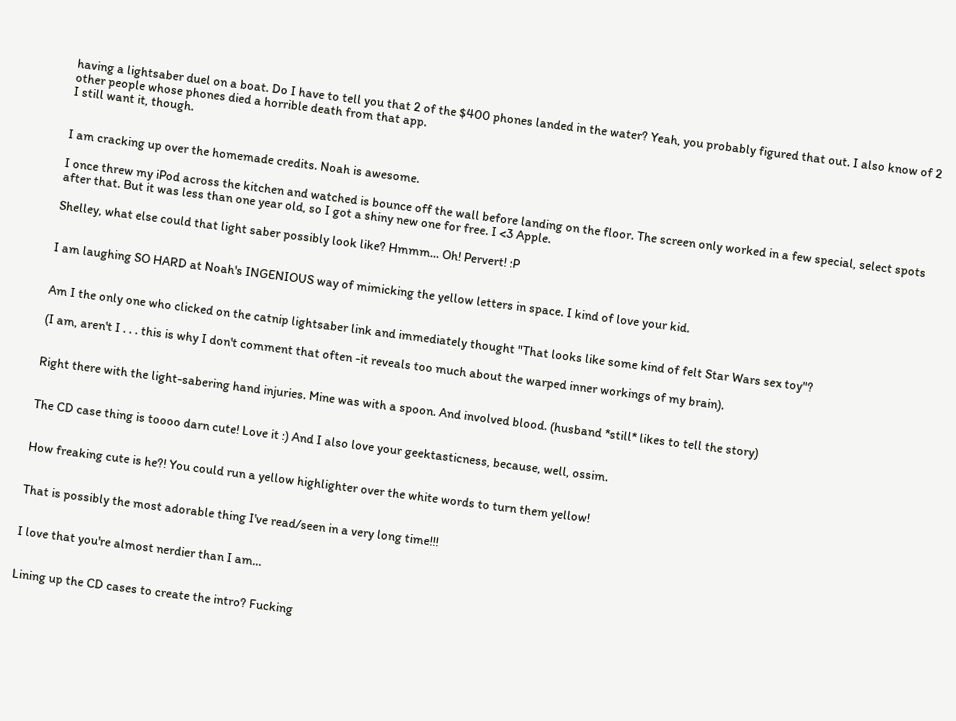having a lightsaber duel on a boat. Do I have to tell you that 2 of the $400 phones landed in the water? Yeah, you probably figured that out. I also know of 2 other people whose phones died a horrible death from that app.
I still want it, though.


I am cracking up over the homemade credits. Noah is awesome.

I once threw my iPod across the kitchen and watched is bounce off the wall before landing on the floor. The screen only worked in a few special, select spots after that. But it was less than one year old, so I got a shiny new one for free. I <3 Apple.

Shelley, what else could that light saber possibly look like? Hmmm... Oh! Pervert! :P


I am laughing SO HARD at Noah's INGENIOUS way of mimicking the yellow letters in space. I kind of love your kid.


Am I the only one who clicked on the catnip lightsaber link and immediately thought "That looks like some kind of felt Star Wars sex toy"?

(I am, aren't I . . . this is why I don't comment that often -it reveals too much about the warped inner workings of my brain).


Right there with the light-sabering hand injuries. Mine was with a spoon. And involved blood. (husband *still* likes to tell the story)


The CD case thing is toooo darn cute! Love it :) And I also love your geektasticness, because, well, ossim.


How freaking cute is he?! You could run a yellow highlighter over the white words to turn them yellow!


That is possibly the most adorable thing I've read/seen in a very long time!!!


I love that you're almost nerdier than I am...


Lining up the CD cases to create the intro? Fucking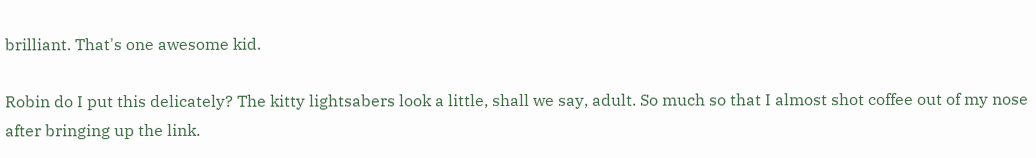brilliant. That's one awesome kid.

Robin do I put this delicately? The kitty lightsabers look a little, shall we say, adult. So much so that I almost shot coffee out of my nose after bringing up the link.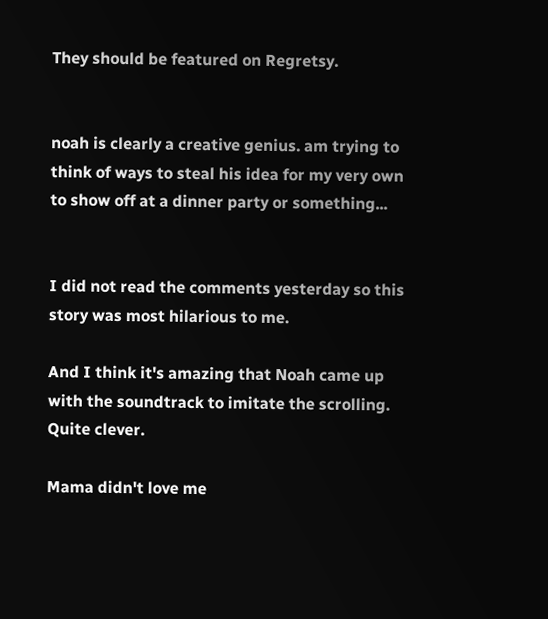They should be featured on Regretsy.


noah is clearly a creative genius. am trying to think of ways to steal his idea for my very own to show off at a dinner party or something...


I did not read the comments yesterday so this story was most hilarious to me.

And I think it's amazing that Noah came up with the soundtrack to imitate the scrolling. Quite clever.

Mama didn't love me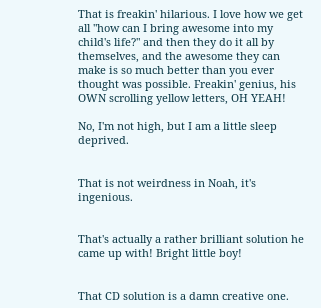That is freakin' hilarious. I love how we get all "how can I bring awesome into my child's life?" and then they do it all by themselves, and the awesome they can make is so much better than you ever thought was possible. Freakin' genius, his OWN scrolling yellow letters, OH YEAH!

No, I'm not high, but I am a little sleep deprived.


That is not weirdness in Noah, it's ingenious.


That's actually a rather brilliant solution he came up with! Bright little boy!


That CD solution is a damn creative one.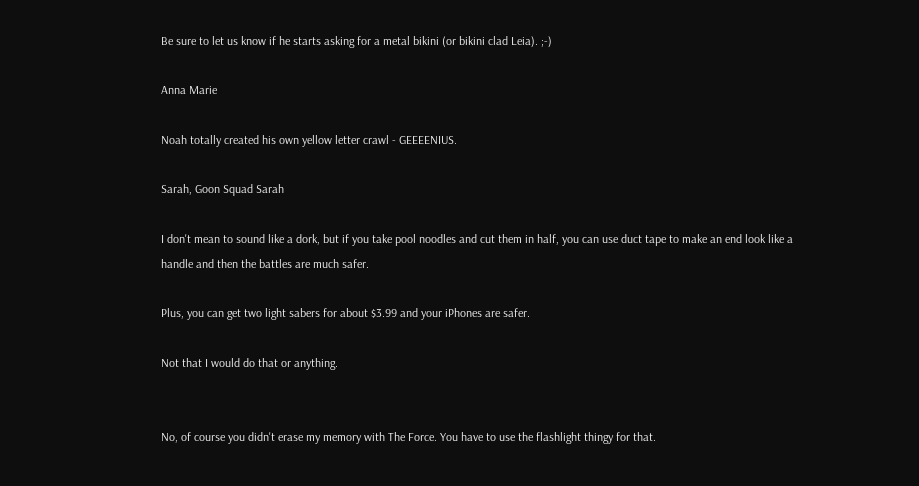Be sure to let us know if he starts asking for a metal bikini (or bikini clad Leia). ;-)

Anna Marie

Noah totally created his own yellow letter crawl - GEEEENIUS.

Sarah, Goon Squad Sarah

I don't mean to sound like a dork, but if you take pool noodles and cut them in half, you can use duct tape to make an end look like a handle and then the battles are much safer.

Plus, you can get two light sabers for about $3.99 and your iPhones are safer.

Not that I would do that or anything.


No, of course you didn't erase my memory with The Force. You have to use the flashlight thingy for that.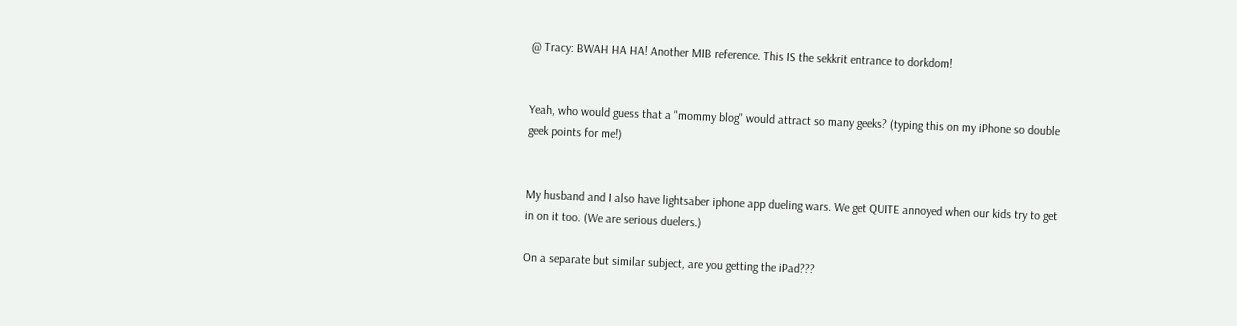@ Tracy: BWAH HA HA! Another MIB reference. This IS the sekkrit entrance to dorkdom!


Yeah, who would guess that a "mommy blog" would attract so many geeks? (typing this on my iPhone so double geek points for me!)


My husband and I also have lightsaber iphone app dueling wars. We get QUITE annoyed when our kids try to get in on it too. (We are serious duelers.)

On a separate but similar subject, are you getting the iPad???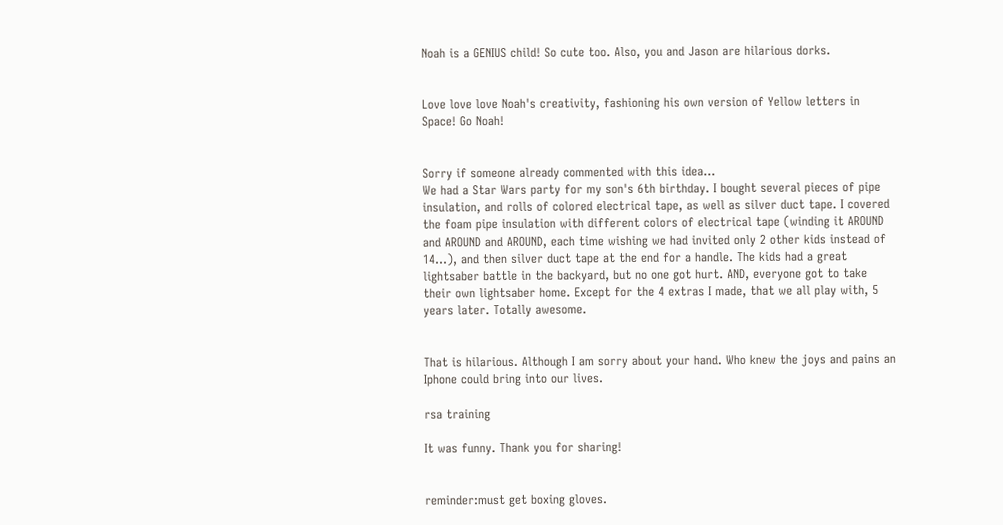Noah is a GENIUS child! So cute too. Also, you and Jason are hilarious dorks.


Love love love Noah's creativity, fashioning his own version of Yellow letters in Space! Go Noah!


Sorry if someone already commented with this idea...
We had a Star Wars party for my son's 6th birthday. I bought several pieces of pipe insulation, and rolls of colored electrical tape, as well as silver duct tape. I covered the foam pipe insulation with different colors of electrical tape (winding it AROUND and AROUND and AROUND, each time wishing we had invited only 2 other kids instead of 14...), and then silver duct tape at the end for a handle. The kids had a great lightsaber battle in the backyard, but no one got hurt. AND, everyone got to take their own lightsaber home. Except for the 4 extras I made, that we all play with, 5 years later. Totally awesome.


That is hilarious. Although I am sorry about your hand. Who knew the joys and pains an Iphone could bring into our lives.

rsa training

It was funny. Thank you for sharing!


reminder:must get boxing gloves.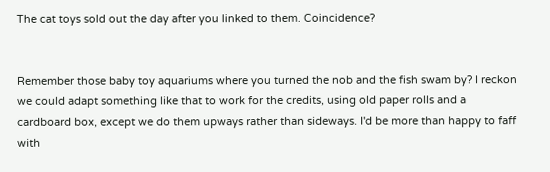The cat toys sold out the day after you linked to them. Coincidence?


Remember those baby toy aquariums where you turned the nob and the fish swam by? I reckon we could adapt something like that to work for the credits, using old paper rolls and a cardboard box, except we do them upways rather than sideways. I'd be more than happy to faff with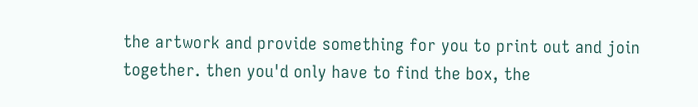the artwork and provide something for you to print out and join together. then you'd only have to find the box, the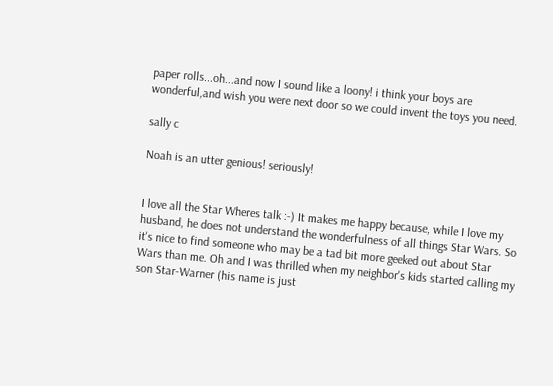paper rolls...oh...and now I sound like a loony! i think your boys are wonderful,and wish you were next door so we could invent the toys you need.

sally c

Noah is an utter genious! seriously!


I love all the Star Wheres talk :-) It makes me happy because, while I love my husband, he does not understand the wonderfulness of all things Star Wars. So it's nice to find someone who may be a tad bit more geeked out about Star Wars than me. Oh and I was thrilled when my neighbor's kids started calling my son Star-Warner (his name is just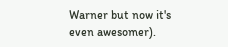Warner but now it's even awesomer).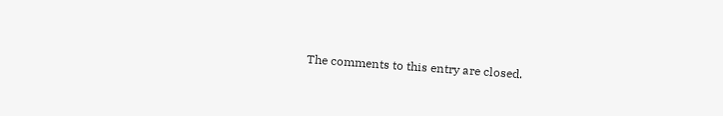The comments to this entry are closed.